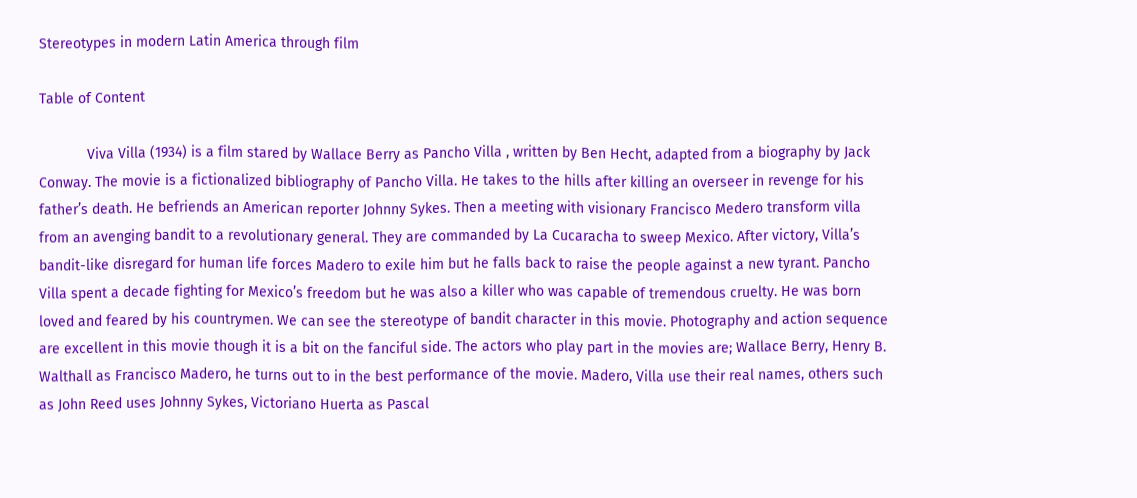Stereotypes in modern Latin America through film

Table of Content

            Viva Villa (1934) is a film stared by Wallace Berry as Pancho Villa , written by Ben Hecht, adapted from a biography by Jack Conway. The movie is a fictionalized bibliography of Pancho Villa. He takes to the hills after killing an overseer in revenge for his father’s death. He befriends an American reporter Johnny Sykes. Then a meeting with visionary Francisco Medero transform villa from an avenging bandit to a revolutionary general. They are commanded by La Cucaracha to sweep Mexico. After victory, Villa’s bandit-like disregard for human life forces Madero to exile him but he falls back to raise the people against a new tyrant. Pancho Villa spent a decade fighting for Mexico’s freedom but he was also a killer who was capable of tremendous cruelty. He was born loved and feared by his countrymen. We can see the stereotype of bandit character in this movie. Photography and action sequence are excellent in this movie though it is a bit on the fanciful side. The actors who play part in the movies are; Wallace Berry, Henry B. Walthall as Francisco Madero, he turns out to in the best performance of the movie. Madero, Villa use their real names, others such as John Reed uses Johnny Sykes, Victoriano Huerta as Pascal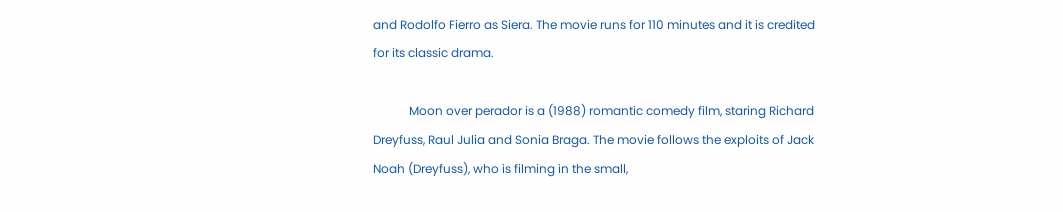and Rodolfo Fierro as Siera. The movie runs for 110 minutes and it is credited for its classic drama.

            Moon over perador is a (1988) romantic comedy film, staring Richard Dreyfuss, Raul Julia and Sonia Braga. The movie follows the exploits of Jack Noah (Dreyfuss), who is filming in the small,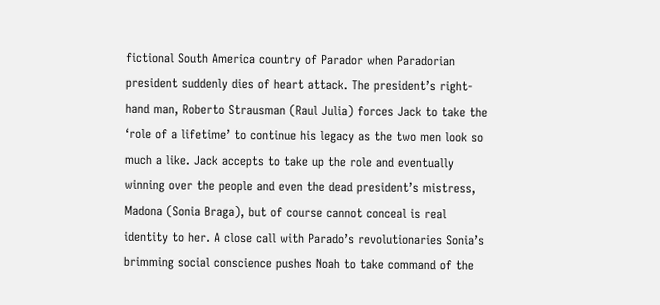fictional South America country of Parador when Paradorian president suddenly dies of heart attack. The president’s right-hand man, Roberto Strausman (Raul Julia) forces Jack to take the ‘role of a lifetime’ to continue his legacy as the two men look so much a like. Jack accepts to take up the role and eventually winning over the people and even the dead president’s mistress, Madona (Sonia Braga), but of course cannot conceal is real identity to her. A close call with Parado’s revolutionaries Sonia’s brimming social conscience pushes Noah to take command of the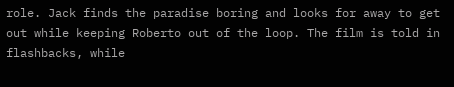role. Jack finds the paradise boring and looks for away to get out while keeping Roberto out of the loop. The film is told in flashbacks, while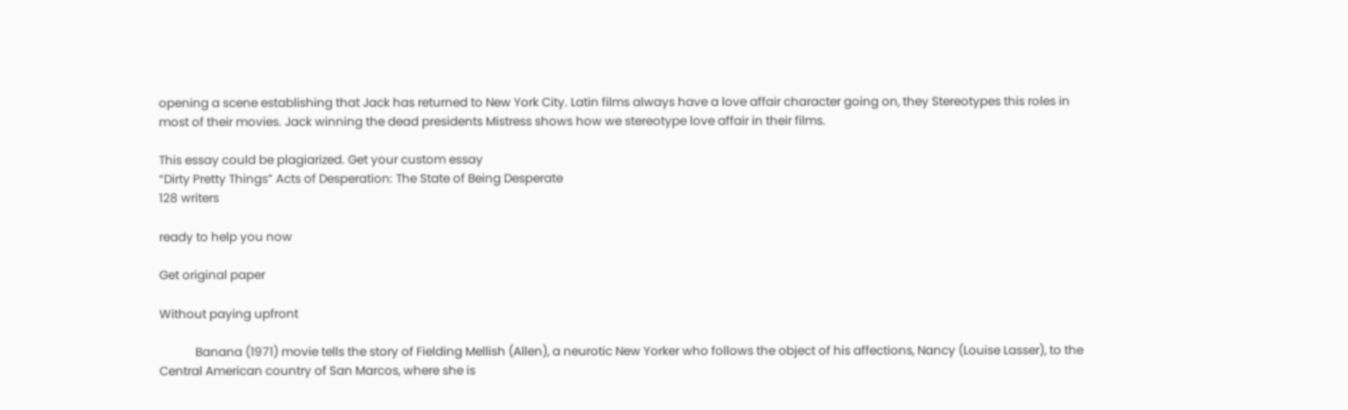opening a scene establishing that Jack has returned to New York City. Latin films always have a love affair character going on, they Stereotypes this roles in most of their movies. Jack winning the dead presidents Mistress shows how we stereotype love affair in their films.

This essay could be plagiarized. Get your custom essay
“Dirty Pretty Things” Acts of Desperation: The State of Being Desperate
128 writers

ready to help you now

Get original paper

Without paying upfront

            Banana (1971) movie tells the story of Fielding Mellish (Allen), a neurotic New Yorker who follows the object of his affections, Nancy (Louise Lasser), to the Central American country of San Marcos, where she is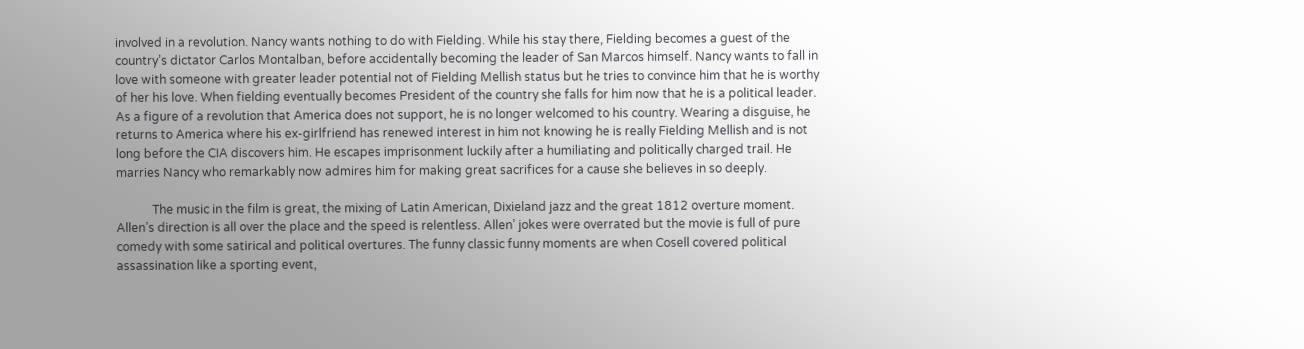involved in a revolution. Nancy wants nothing to do with Fielding. While his stay there, Fielding becomes a guest of the country’s dictator Carlos Montalban, before accidentally becoming the leader of San Marcos himself. Nancy wants to fall in love with someone with greater leader potential not of Fielding Mellish status but he tries to convince him that he is worthy of her his love. When fielding eventually becomes President of the country she falls for him now that he is a political leader. As a figure of a revolution that America does not support, he is no longer welcomed to his country. Wearing a disguise, he returns to America where his ex-girlfriend has renewed interest in him not knowing he is really Fielding Mellish and is not long before the CIA discovers him. He escapes imprisonment luckily after a humiliating and politically charged trail. He marries Nancy who remarkably now admires him for making great sacrifices for a cause she believes in so deeply.

            The music in the film is great, the mixing of Latin American, Dixieland jazz and the great 1812 overture moment. Allen’s direction is all over the place and the speed is relentless. Allen’ jokes were overrated but the movie is full of pure comedy with some satirical and political overtures. The funny classic funny moments are when Cosell covered political assassination like a sporting event,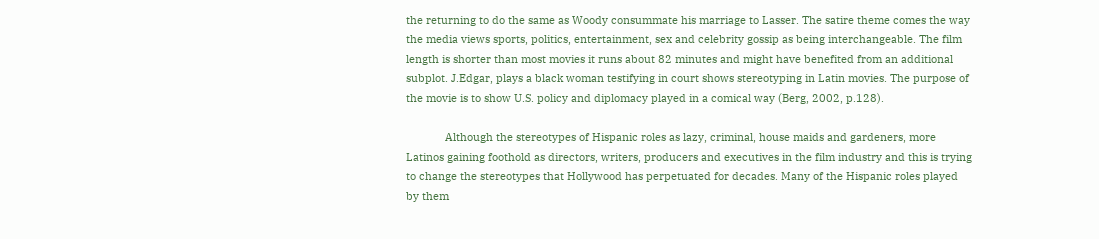the returning to do the same as Woody consummate his marriage to Lasser. The satire theme comes the way the media views sports, politics, entertainment, sex and celebrity gossip as being interchangeable. The film length is shorter than most movies it runs about 82 minutes and might have benefited from an additional subplot. J.Edgar, plays a black woman testifying in court shows stereotyping in Latin movies. The purpose of the movie is to show U.S. policy and diplomacy played in a comical way (Berg, 2002, p.128).

             Although the stereotypes of Hispanic roles as lazy, criminal, house maids and gardeners, more Latinos gaining foothold as directors, writers, producers and executives in the film industry and this is trying to change the stereotypes that Hollywood has perpetuated for decades. Many of the Hispanic roles played by them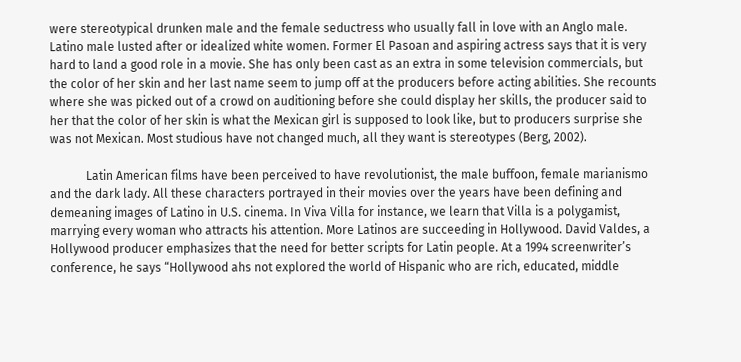were stereotypical drunken male and the female seductress who usually fall in love with an Anglo male. Latino male lusted after or idealized white women. Former El Pasoan and aspiring actress says that it is very hard to land a good role in a movie. She has only been cast as an extra in some television commercials, but the color of her skin and her last name seem to jump off at the producers before acting abilities. She recounts where she was picked out of a crowd on auditioning before she could display her skills, the producer said to her that the color of her skin is what the Mexican girl is supposed to look like, but to producers surprise she was not Mexican. Most studious have not changed much, all they want is stereotypes (Berg, 2002).

            Latin American films have been perceived to have revolutionist, the male buffoon, female marianismo and the dark lady. All these characters portrayed in their movies over the years have been defining and demeaning images of Latino in U.S. cinema. In Viva Villa for instance, we learn that Villa is a polygamist, marrying every woman who attracts his attention. More Latinos are succeeding in Hollywood. David Valdes, a Hollywood producer emphasizes that the need for better scripts for Latin people. At a 1994 screenwriter’s conference, he says “Hollywood ahs not explored the world of Hispanic who are rich, educated, middle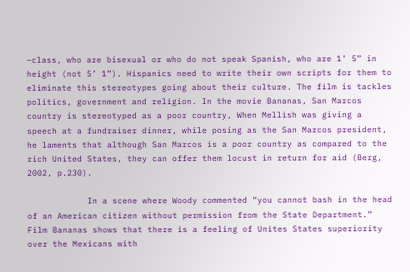–class, who are bisexual or who do not speak Spanish, who are 1’ 5” in height (not 5’ 1”). Hispanics need to write their own scripts for them to eliminate this stereotypes going about their culture. The film is tackles politics, government and religion. In the movie Bananas, San Marcos country is stereotyped as a poor country, When Mellish was giving a speech at a fundraiser dinner, while posing as the San Marcos president, he laments that although San Marcos is a poor country as compared to the rich United States, they can offer them locust in return for aid (Berg, 2002, p.230).

            In a scene where Woody commented “you cannot bash in the head of an American citizen without permission from the State Department.” Film Bananas shows that there is a feeling of Unites States superiority over the Mexicans with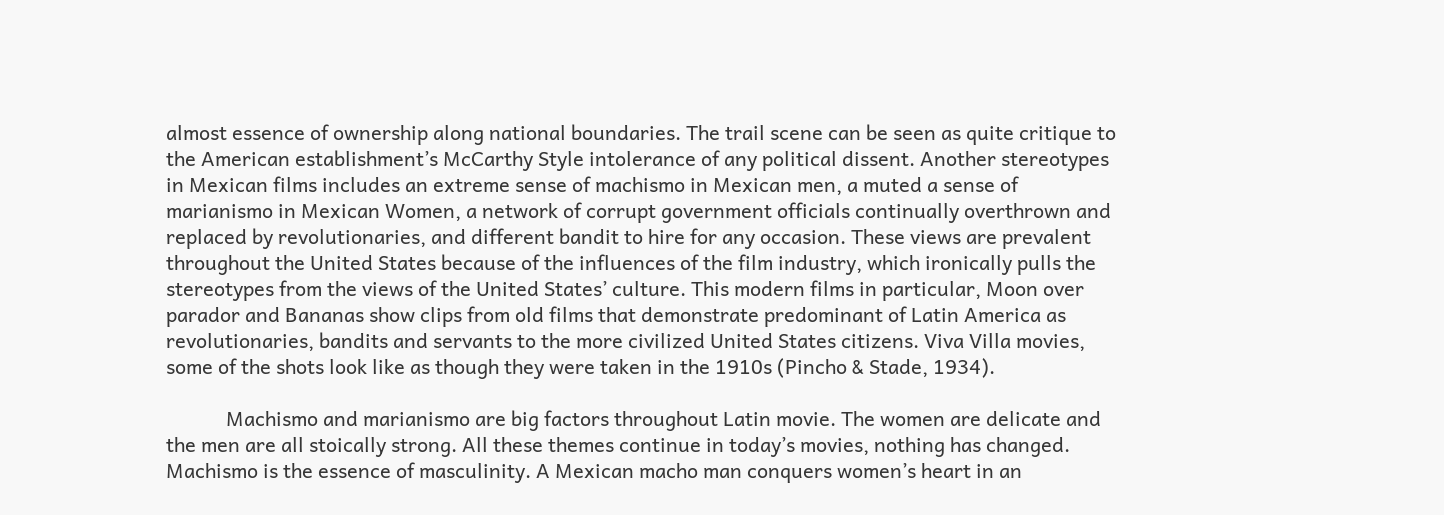almost essence of ownership along national boundaries. The trail scene can be seen as quite critique to the American establishment’s McCarthy Style intolerance of any political dissent. Another stereotypes in Mexican films includes an extreme sense of machismo in Mexican men, a muted a sense of marianismo in Mexican Women, a network of corrupt government officials continually overthrown and replaced by revolutionaries, and different bandit to hire for any occasion. These views are prevalent throughout the United States because of the influences of the film industry, which ironically pulls the stereotypes from the views of the United States’ culture. This modern films in particular, Moon over parador and Bananas show clips from old films that demonstrate predominant of Latin America as revolutionaries, bandits and servants to the more civilized United States citizens. Viva Villa movies, some of the shots look like as though they were taken in the 1910s (Pincho & Stade, 1934).

            Machismo and marianismo are big factors throughout Latin movie. The women are delicate and the men are all stoically strong. All these themes continue in today’s movies, nothing has changed. Machismo is the essence of masculinity. A Mexican macho man conquers women’s heart in an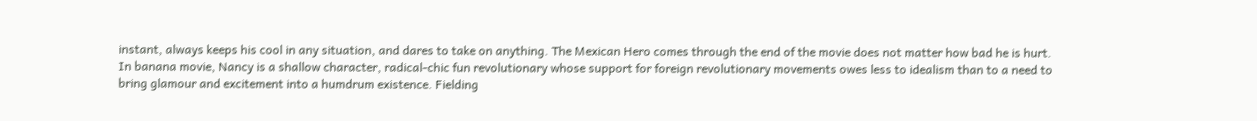instant, always keeps his cool in any situation, and dares to take on anything. The Mexican Hero comes through the end of the movie does not matter how bad he is hurt. In banana movie, Nancy is a shallow character, radical-chic fun revolutionary whose support for foreign revolutionary movements owes less to idealism than to a need to bring glamour and excitement into a humdrum existence. Fielding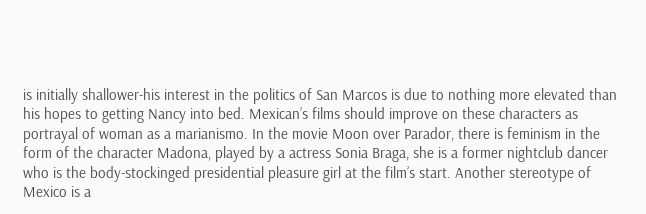is initially shallower-his interest in the politics of San Marcos is due to nothing more elevated than his hopes to getting Nancy into bed. Mexican’s films should improve on these characters as portrayal of woman as a marianismo. In the movie Moon over Parador, there is feminism in the form of the character Madona, played by a actress Sonia Braga, she is a former nightclub dancer who is the body-stockinged presidential pleasure girl at the film’s start. Another stereotype of Mexico is a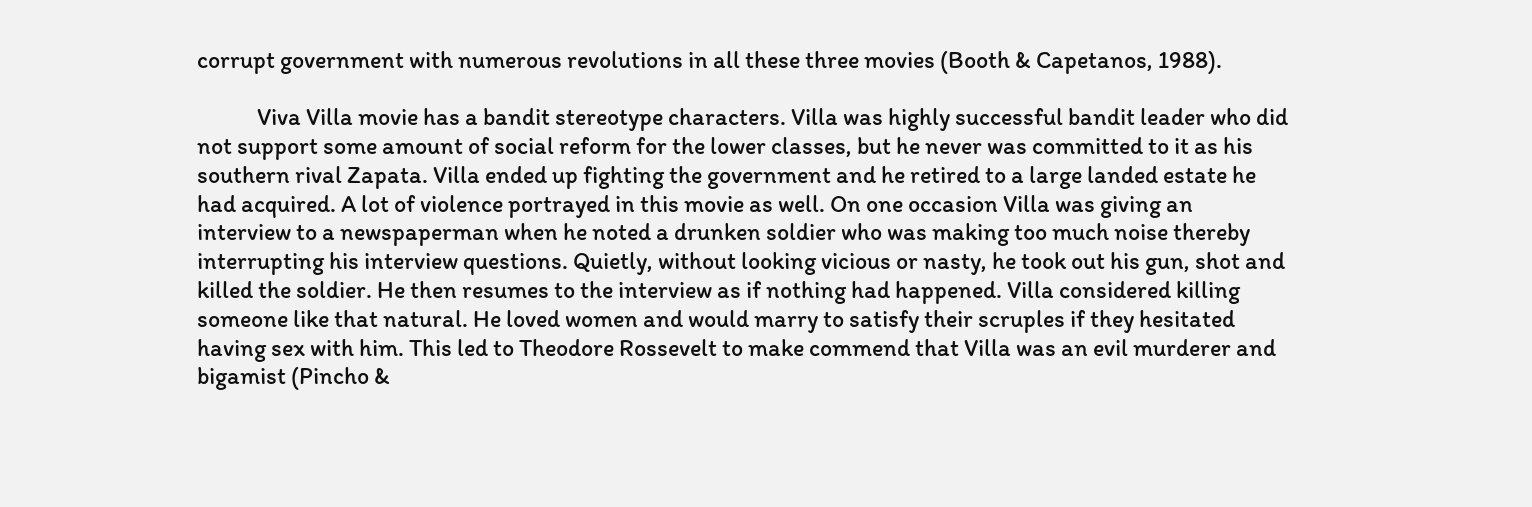corrupt government with numerous revolutions in all these three movies (Booth & Capetanos, 1988).

            Viva Villa movie has a bandit stereotype characters. Villa was highly successful bandit leader who did not support some amount of social reform for the lower classes, but he never was committed to it as his southern rival Zapata. Villa ended up fighting the government and he retired to a large landed estate he had acquired. A lot of violence portrayed in this movie as well. On one occasion Villa was giving an interview to a newspaperman when he noted a drunken soldier who was making too much noise thereby interrupting his interview questions. Quietly, without looking vicious or nasty, he took out his gun, shot and killed the soldier. He then resumes to the interview as if nothing had happened. Villa considered killing someone like that natural. He loved women and would marry to satisfy their scruples if they hesitated having sex with him. This led to Theodore Rossevelt to make commend that Villa was an evil murderer and bigamist (Pincho &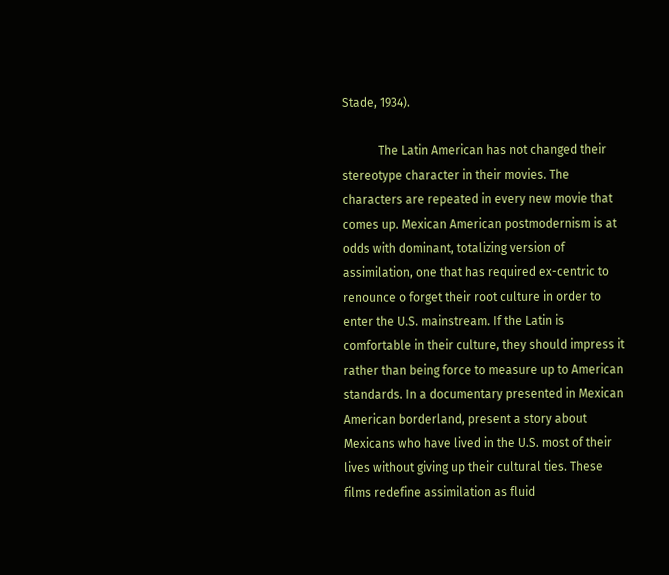Stade, 1934).

            The Latin American has not changed their stereotype character in their movies. The characters are repeated in every new movie that comes up. Mexican American postmodernism is at odds with dominant, totalizing version of assimilation, one that has required ex-centric to renounce o forget their root culture in order to enter the U.S. mainstream. If the Latin is comfortable in their culture, they should impress it rather than being force to measure up to American standards. In a documentary presented in Mexican American borderland, present a story about Mexicans who have lived in the U.S. most of their lives without giving up their cultural ties. These films redefine assimilation as fluid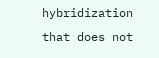hybridization that does not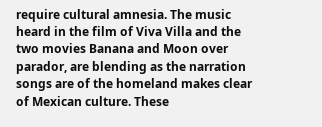require cultural amnesia. The music heard in the film of Viva Villa and the two movies Banana and Moon over parador, are blending as the narration songs are of the homeland makes clear of Mexican culture. These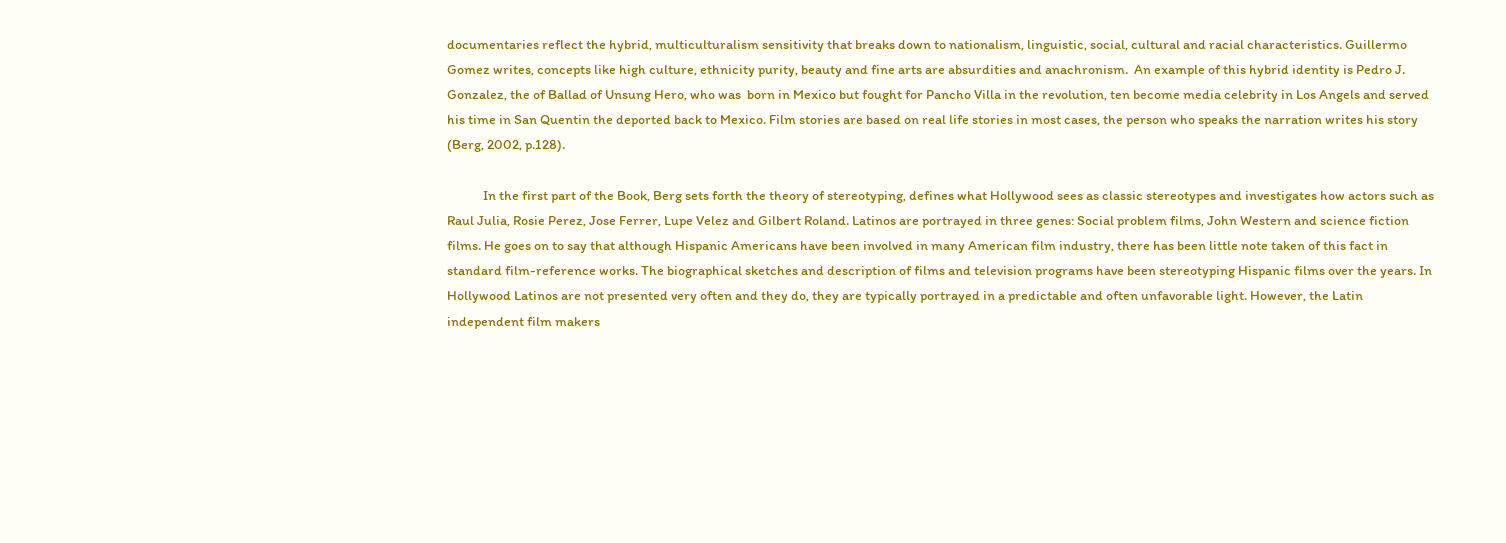documentaries reflect the hybrid, multiculturalism sensitivity that breaks down to nationalism, linguistic, social, cultural and racial characteristics. Guillermo Gomez writes, concepts like high culture, ethnicity purity, beauty and fine arts are absurdities and anachronism.  An example of this hybrid identity is Pedro J. Gonzalez, the of Ballad of Unsung Hero, who was  born in Mexico but fought for Pancho Villa in the revolution, ten become media celebrity in Los Angels and served his time in San Quentin the deported back to Mexico. Film stories are based on real life stories in most cases, the person who speaks the narration writes his story (Berg, 2002, p.128).

            In the first part of the Book, Berg sets forth the theory of stereotyping, defines what Hollywood sees as classic stereotypes and investigates how actors such as Raul Julia, Rosie Perez, Jose Ferrer, Lupe Velez and Gilbert Roland. Latinos are portrayed in three genes: Social problem films, John Western and science fiction films. He goes on to say that although Hispanic Americans have been involved in many American film industry, there has been little note taken of this fact in standard film-reference works. The biographical sketches and description of films and television programs have been stereotyping Hispanic films over the years. In Hollywood Latinos are not presented very often and they do, they are typically portrayed in a predictable and often unfavorable light. However, the Latin independent film makers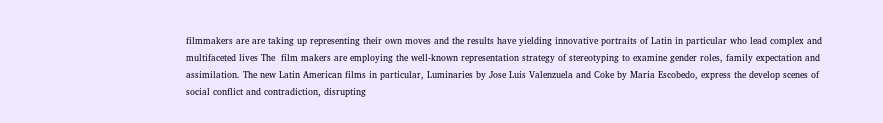filmmakers are are taking up representing their own moves and the results have yielding innovative portraits of Latin in particular who lead complex and multifaceted lives The  film makers are employing the well-known representation strategy of stereotyping to examine gender roles, family expectation and assimilation. The new Latin American films in particular, Luminaries by Jose Luis Valenzuela and Coke by Maria Escobedo, express the develop scenes of social conflict and contradiction, disrupting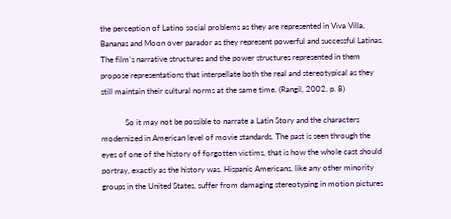the perception of Latino social problems as they are represented in Viva Villa, Bananas and Moon over parador as they represent powerful and successful Latinas. The film’s narrative structures and the power structures represented in them propose representations that interpellate both the real and stereotypical as they still maintain their cultural norms at the same time. (Rangil, 2002, p. 8)

            So it may not be possible to narrate a Latin Story and the characters modernized in American level of movie standards. The past is seen through the eyes of one of the history of forgotten victims, that is how the whole cast should portray, exactly as the history was. Hispanic Americans, like any other minority groups in the United States, suffer from damaging stereotyping in motion pictures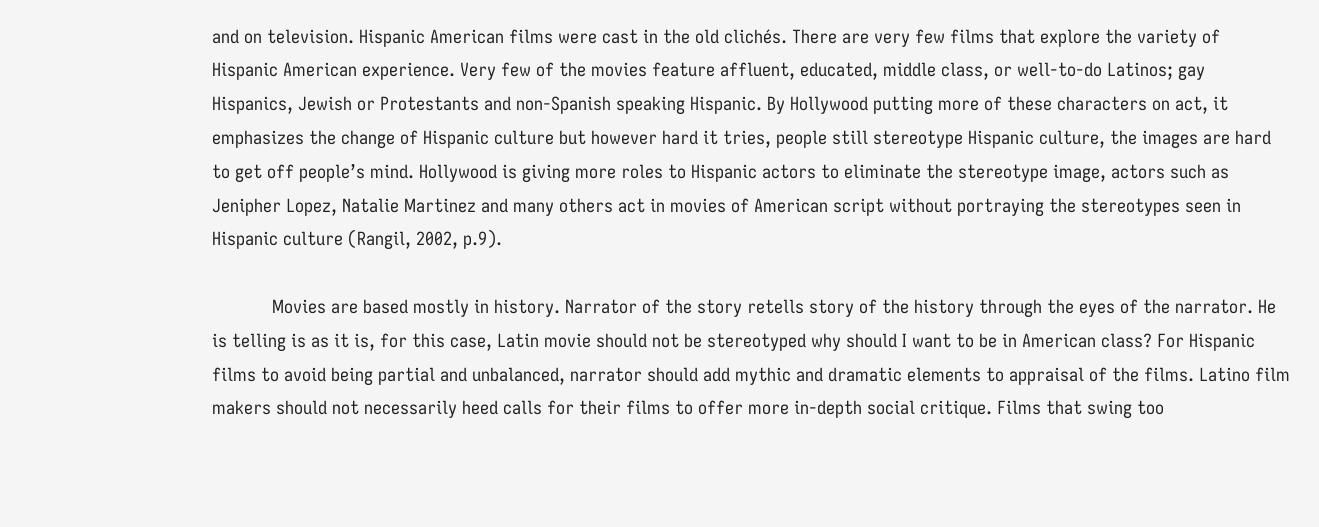and on television. Hispanic American films were cast in the old clichés. There are very few films that explore the variety of Hispanic American experience. Very few of the movies feature affluent, educated, middle class, or well-to-do Latinos; gay Hispanics, Jewish or Protestants and non-Spanish speaking Hispanic. By Hollywood putting more of these characters on act, it emphasizes the change of Hispanic culture but however hard it tries, people still stereotype Hispanic culture, the images are hard to get off people’s mind. Hollywood is giving more roles to Hispanic actors to eliminate the stereotype image, actors such as Jenipher Lopez, Natalie Martinez and many others act in movies of American script without portraying the stereotypes seen in Hispanic culture (Rangil, 2002, p.9).

            Movies are based mostly in history. Narrator of the story retells story of the history through the eyes of the narrator. He is telling is as it is, for this case, Latin movie should not be stereotyped why should I want to be in American class? For Hispanic films to avoid being partial and unbalanced, narrator should add mythic and dramatic elements to appraisal of the films. Latino film makers should not necessarily heed calls for their films to offer more in-depth social critique. Films that swing too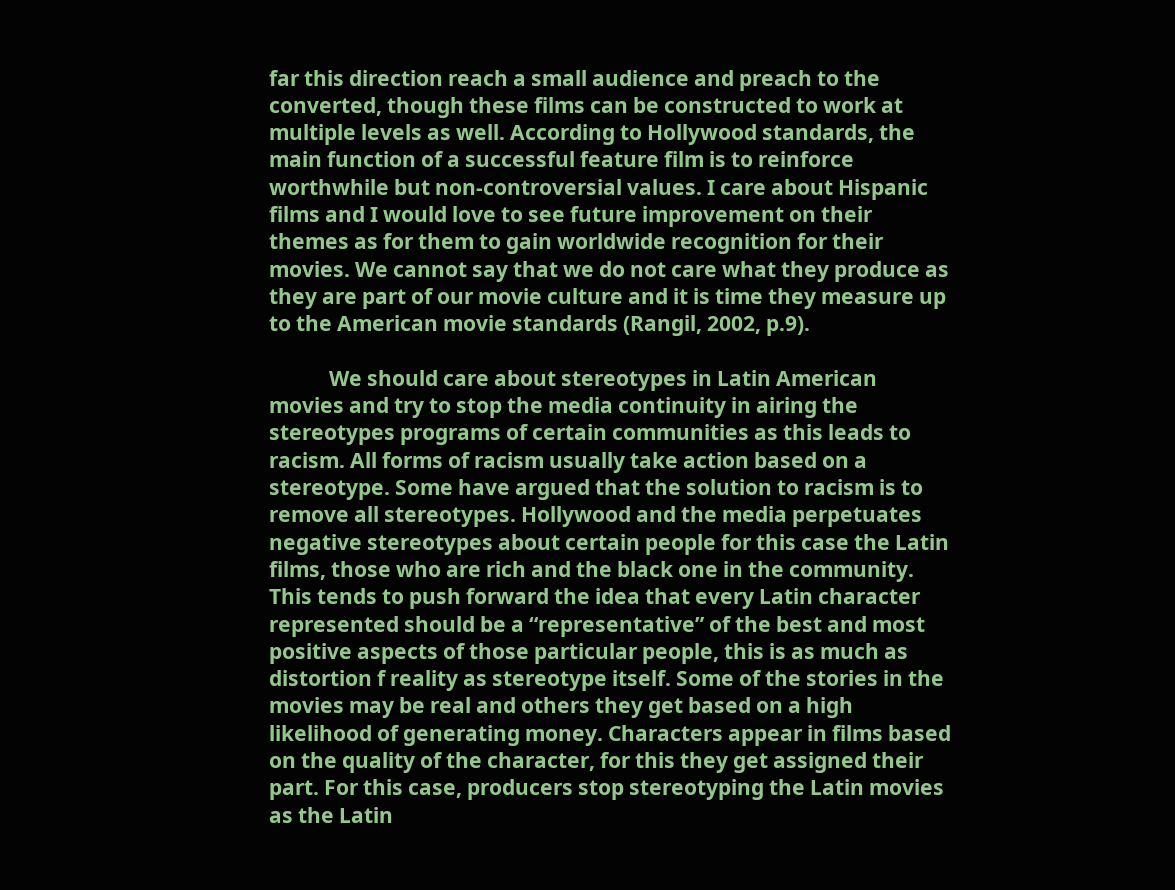far this direction reach a small audience and preach to the converted, though these films can be constructed to work at multiple levels as well. According to Hollywood standards, the main function of a successful feature film is to reinforce worthwhile but non-controversial values. I care about Hispanic films and I would love to see future improvement on their themes as for them to gain worldwide recognition for their movies. We cannot say that we do not care what they produce as they are part of our movie culture and it is time they measure up to the American movie standards (Rangil, 2002, p.9).

            We should care about stereotypes in Latin American movies and try to stop the media continuity in airing the stereotypes programs of certain communities as this leads to racism. All forms of racism usually take action based on a stereotype. Some have argued that the solution to racism is to remove all stereotypes. Hollywood and the media perpetuates negative stereotypes about certain people for this case the Latin films, those who are rich and the black one in the community. This tends to push forward the idea that every Latin character represented should be a “representative” of the best and most positive aspects of those particular people, this is as much as distortion f reality as stereotype itself. Some of the stories in the movies may be real and others they get based on a high likelihood of generating money. Characters appear in films based on the quality of the character, for this they get assigned their part. For this case, producers stop stereotyping the Latin movies as the Latin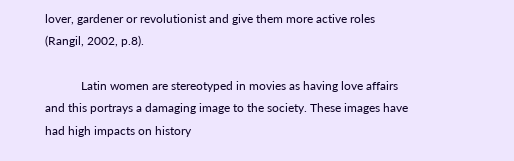lover, gardener or revolutionist and give them more active roles (Rangil, 2002, p.8).

            Latin women are stereotyped in movies as having love affairs and this portrays a damaging image to the society. These images have had high impacts on history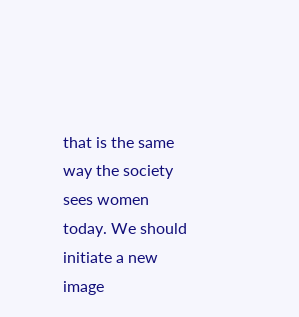that is the same way the society sees women today. We should initiate a new image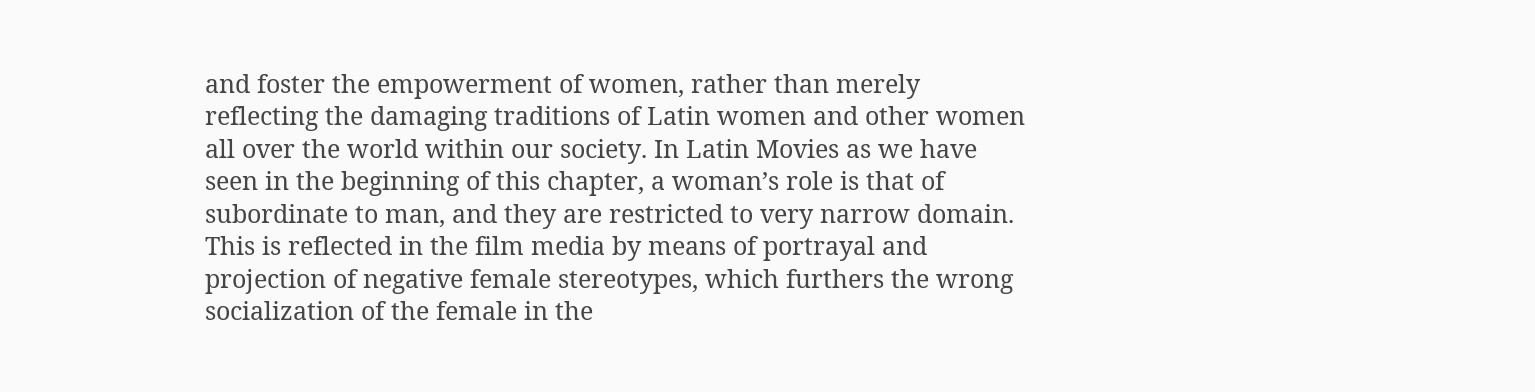and foster the empowerment of women, rather than merely reflecting the damaging traditions of Latin women and other women all over the world within our society. In Latin Movies as we have seen in the beginning of this chapter, a woman’s role is that of subordinate to man, and they are restricted to very narrow domain. This is reflected in the film media by means of portrayal and projection of negative female stereotypes, which furthers the wrong socialization of the female in the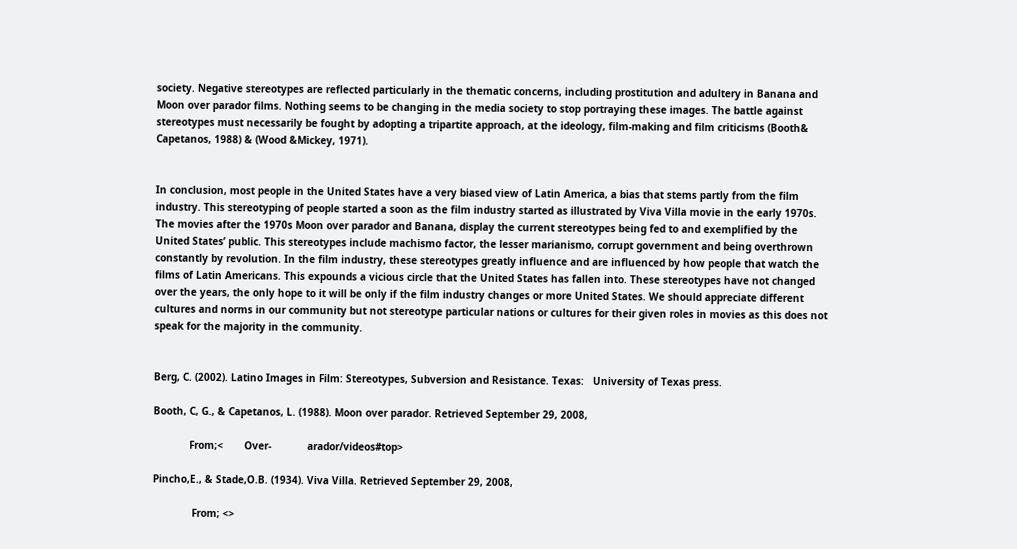society. Negative stereotypes are reflected particularly in the thematic concerns, including prostitution and adultery in Banana and Moon over parador films. Nothing seems to be changing in the media society to stop portraying these images. The battle against stereotypes must necessarily be fought by adopting a tripartite approach, at the ideology, film-making and film criticisms (Booth& Capetanos, 1988) & (Wood &Mickey, 1971).


In conclusion, most people in the United States have a very biased view of Latin America, a bias that stems partly from the film industry. This stereotyping of people started a soon as the film industry started as illustrated by Viva Villa movie in the early 1970s. The movies after the 1970s Moon over parador and Banana, display the current stereotypes being fed to and exemplified by the United States’ public. This stereotypes include machismo factor, the lesser marianismo, corrupt government and being overthrown constantly by revolution. In the film industry, these stereotypes greatly influence and are influenced by how people that watch the films of Latin Americans. This expounds a vicious circle that the United States has fallen into. These stereotypes have not changed over the years, the only hope to it will be only if the film industry changes or more United States. We should appreciate different cultures and norms in our community but not stereotype particular nations or cultures for their given roles in movies as this does not speak for the majority in the community.


Berg, C. (2002). Latino Images in Film: Stereotypes, Subversion and Resistance. Texas:   University of Texas press.

Booth, C, G., & Capetanos, L. (1988). Moon over parador. Retrieved September 29, 2008,

            From;<       Over-            arador/videos#top>

Pincho,E., & Stade,O.B. (1934). Viva Villa. Retrieved September 29, 2008,

             From; <>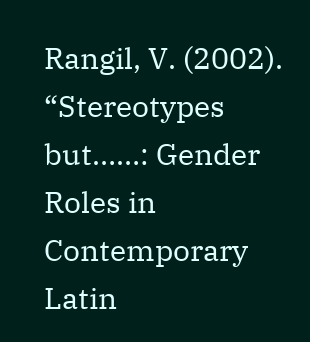Rangil, V. (2002). “Stereotypes but……: Gender Roles in Contemporary Latin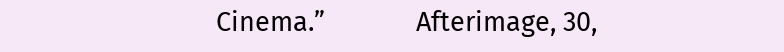Cinema.”             Afterimage, 30,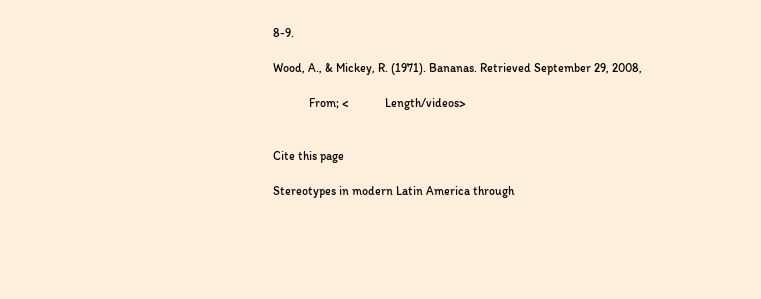8-9.

Wood, A., & Mickey, R. (1971). Bananas. Retrieved September 29, 2008,

            From; <            Length/videos>


Cite this page

Stereotypes in modern Latin America through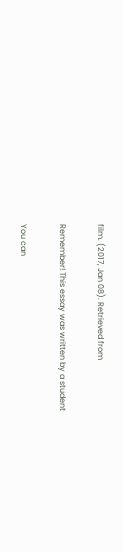film. (2017, Jan 08). Retrieved from

Remember! This essay was written by a student

You can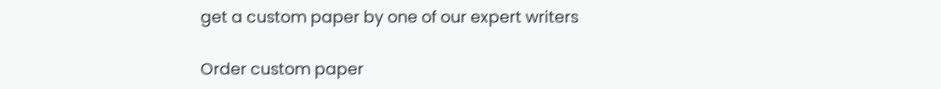get a custom paper by one of our expert writers

Order custom paper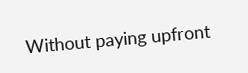Without paying upfront